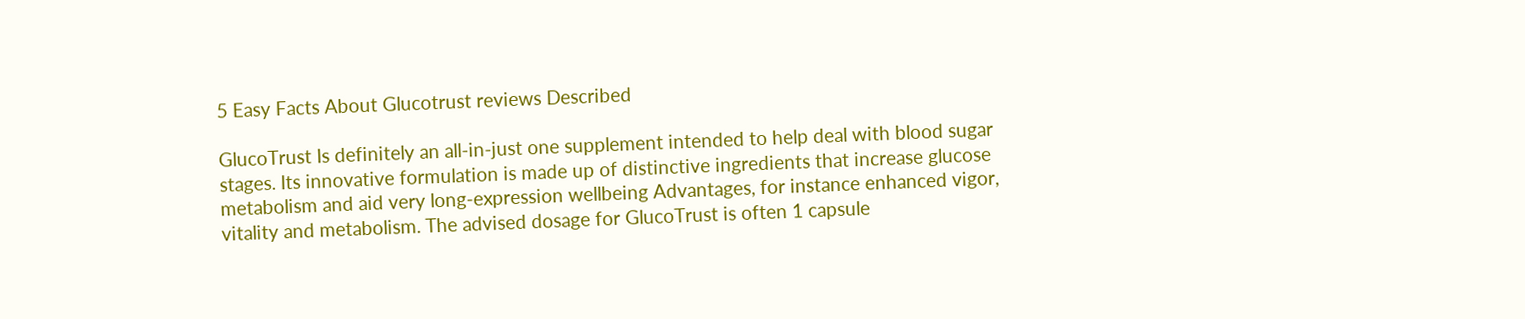5 Easy Facts About Glucotrust reviews Described

GlucoTrust Is definitely an all-in-just one supplement intended to help deal with blood sugar stages. Its innovative formulation is made up of distinctive ingredients that increase glucose metabolism and aid very long-expression wellbeing Advantages, for instance enhanced vigor, vitality and metabolism. The advised dosage for GlucoTrust is often 1 capsule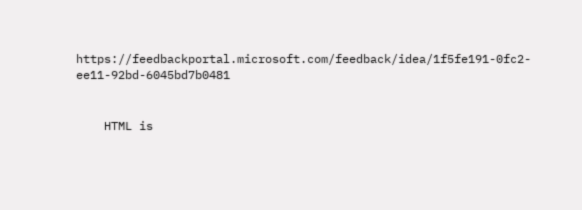https://feedbackportal.microsoft.com/feedback/idea/1f5fe191-0fc2-ee11-92bd-6045bd7b0481


    HTML is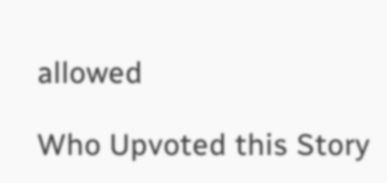allowed

Who Upvoted this Story